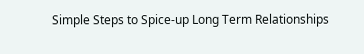Simple Steps to Spice-up Long Term Relationships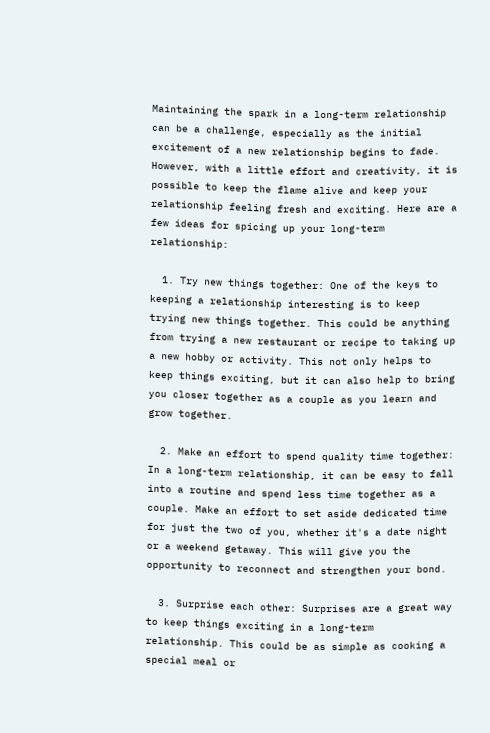Maintaining the spark in a long-term relationship can be a challenge, especially as the initial excitement of a new relationship begins to fade. However, with a little effort and creativity, it is possible to keep the flame alive and keep your relationship feeling fresh and exciting. Here are a few ideas for spicing up your long-term relationship:

  1. Try new things together: One of the keys to keeping a relationship interesting is to keep trying new things together. This could be anything from trying a new restaurant or recipe to taking up a new hobby or activity. This not only helps to keep things exciting, but it can also help to bring you closer together as a couple as you learn and grow together.

  2. Make an effort to spend quality time together: In a long-term relationship, it can be easy to fall into a routine and spend less time together as a couple. Make an effort to set aside dedicated time for just the two of you, whether it's a date night or a weekend getaway. This will give you the opportunity to reconnect and strengthen your bond.

  3. Surprise each other: Surprises are a great way to keep things exciting in a long-term relationship. This could be as simple as cooking a special meal or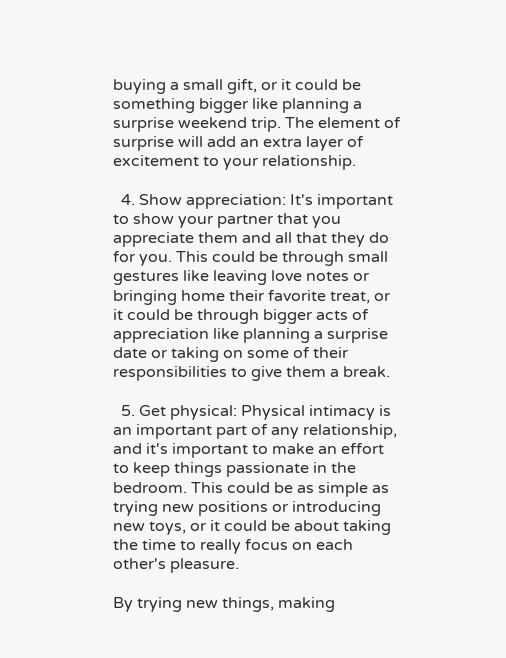buying a small gift, or it could be something bigger like planning a surprise weekend trip. The element of surprise will add an extra layer of excitement to your relationship.

  4. Show appreciation: It's important to show your partner that you appreciate them and all that they do for you. This could be through small gestures like leaving love notes or bringing home their favorite treat, or it could be through bigger acts of appreciation like planning a surprise date or taking on some of their responsibilities to give them a break.

  5. Get physical: Physical intimacy is an important part of any relationship, and it's important to make an effort to keep things passionate in the bedroom. This could be as simple as trying new positions or introducing new toys, or it could be about taking the time to really focus on each other's pleasure.

By trying new things, making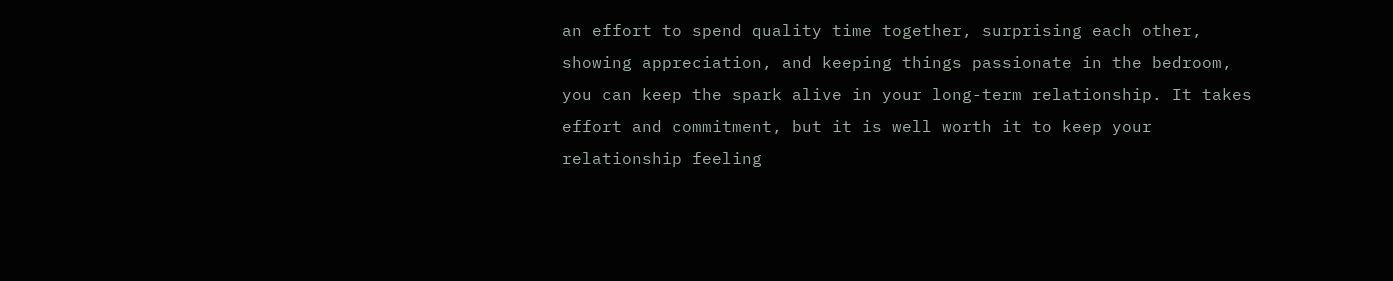an effort to spend quality time together, surprising each other, showing appreciation, and keeping things passionate in the bedroom, you can keep the spark alive in your long-term relationship. It takes effort and commitment, but it is well worth it to keep your relationship feeling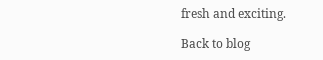fresh and exciting.

Back to blog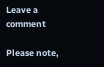Leave a comment

Please note,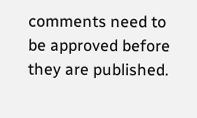comments need to be approved before they are published.